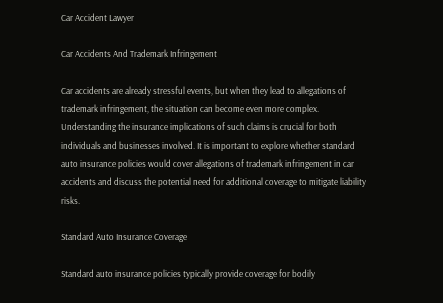Car Accident Lawyer

Car Accidents And Trademark Infringement

Car accidents are already stressful events, but when they lead to allegations of trademark infringement, the situation can become even more complex. Understanding the insurance implications of such claims is crucial for both individuals and businesses involved. It is important to explore whether standard auto insurance policies would cover allegations of trademark infringement in car accidents and discuss the potential need for additional coverage to mitigate liability risks.

Standard Auto Insurance Coverage

Standard auto insurance policies typically provide coverage for bodily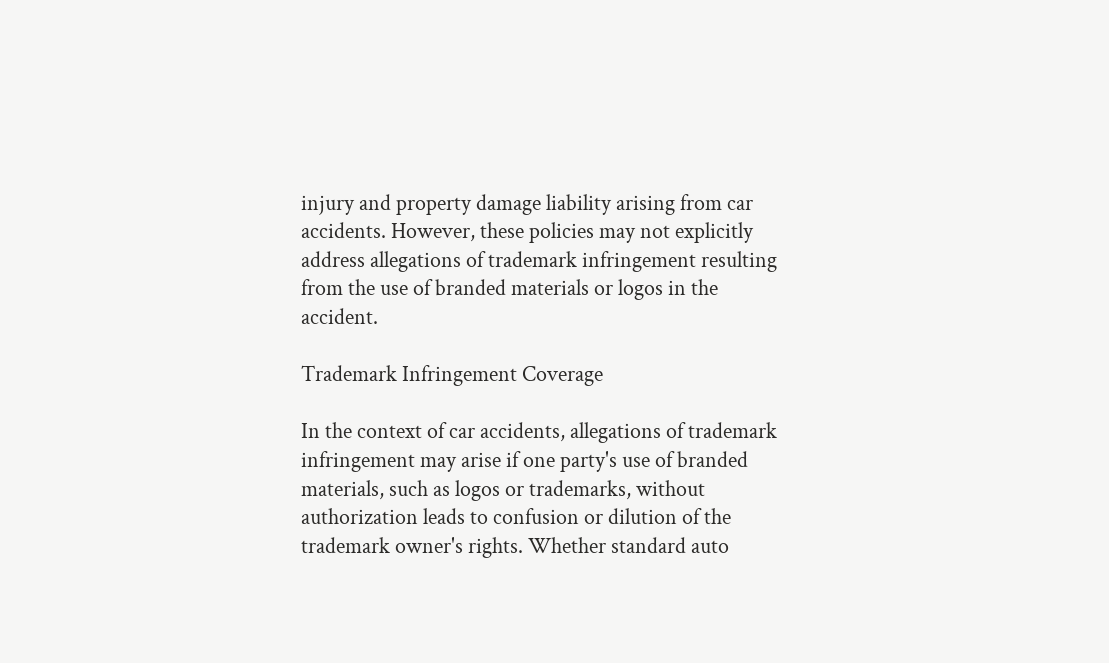injury and property damage liability arising from car accidents. However, these policies may not explicitly address allegations of trademark infringement resulting from the use of branded materials or logos in the accident.

Trademark Infringement Coverage

In the context of car accidents, allegations of trademark infringement may arise if one party's use of branded materials, such as logos or trademarks, without authorization leads to confusion or dilution of the trademark owner's rights. Whether standard auto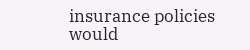insurance policies would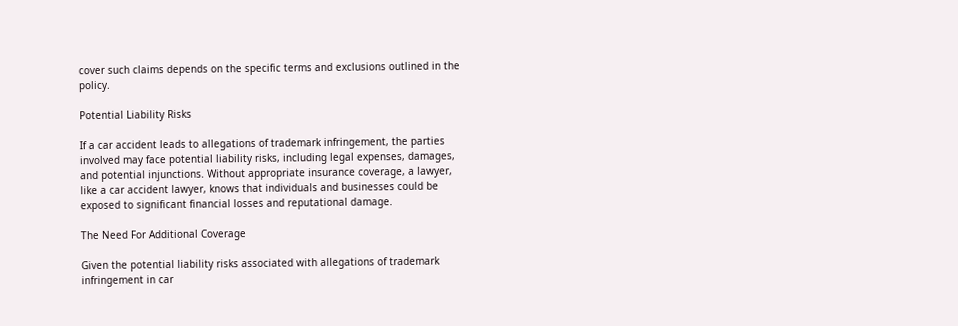cover such claims depends on the specific terms and exclusions outlined in the policy.

Potential Liability Risks

If a car accident leads to allegations of trademark infringement, the parties involved may face potential liability risks, including legal expenses, damages, and potential injunctions. Without appropriate insurance coverage, a lawyer, like a car accident lawyer, knows that individuals and businesses could be exposed to significant financial losses and reputational damage.

The Need For Additional Coverage

Given the potential liability risks associated with allegations of trademark infringement in car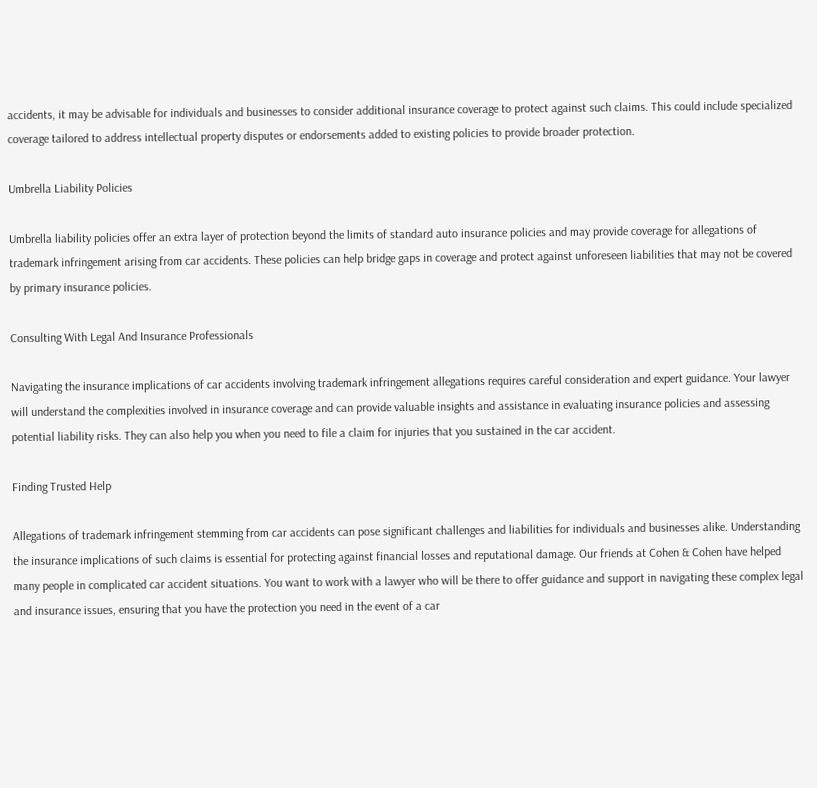accidents, it may be advisable for individuals and businesses to consider additional insurance coverage to protect against such claims. This could include specialized coverage tailored to address intellectual property disputes or endorsements added to existing policies to provide broader protection.

Umbrella Liability Policies

Umbrella liability policies offer an extra layer of protection beyond the limits of standard auto insurance policies and may provide coverage for allegations of trademark infringement arising from car accidents. These policies can help bridge gaps in coverage and protect against unforeseen liabilities that may not be covered by primary insurance policies.

Consulting With Legal And Insurance Professionals

Navigating the insurance implications of car accidents involving trademark infringement allegations requires careful consideration and expert guidance. Your lawyer will understand the complexities involved in insurance coverage and can provide valuable insights and assistance in evaluating insurance policies and assessing potential liability risks. They can also help you when you need to file a claim for injuries that you sustained in the car accident.

Finding Trusted Help

Allegations of trademark infringement stemming from car accidents can pose significant challenges and liabilities for individuals and businesses alike. Understanding the insurance implications of such claims is essential for protecting against financial losses and reputational damage. Our friends at Cohen & Cohen have helped many people in complicated car accident situations. You want to work with a lawyer who will be there to offer guidance and support in navigating these complex legal and insurance issues, ensuring that you have the protection you need in the event of a car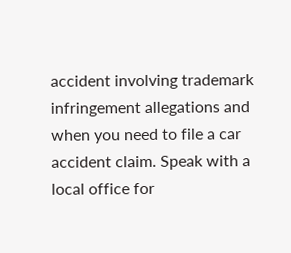accident involving trademark infringement allegations and when you need to file a car accident claim. Speak with a local office for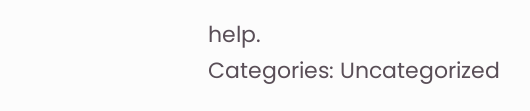help.
Categories: Uncategorized